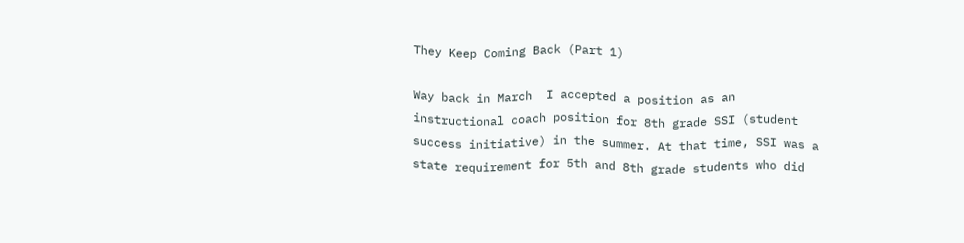They Keep Coming Back (Part 1)

Way back in March  I accepted a position as an instructional coach position for 8th grade SSI (student success initiative) in the summer. At that time, SSI was a state requirement for 5th and 8th grade students who did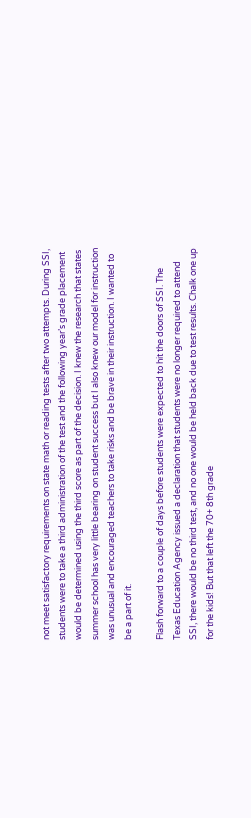not meet satisfactory requirements on state math or reading tests after two attempts. During SSI, students were to take a third administration of the test and the following year’s grade placement would be determined using the third score as part of the decision. I knew the research that states summer school has very little bearing on student success but I also knew our model for instruction was unusual and encouraged teachers to take risks and be brave in their instruction. I wanted to be a part of it.

Flash forward to a couple of days before students were expected to hit the doors of SSI. The Texas Education Agency issued a declaration that students were no longer required to attend SSI, there would be no third test, and no one would be held back due to test results. Chalk one up for the kids! But that left the 70+ 8th grade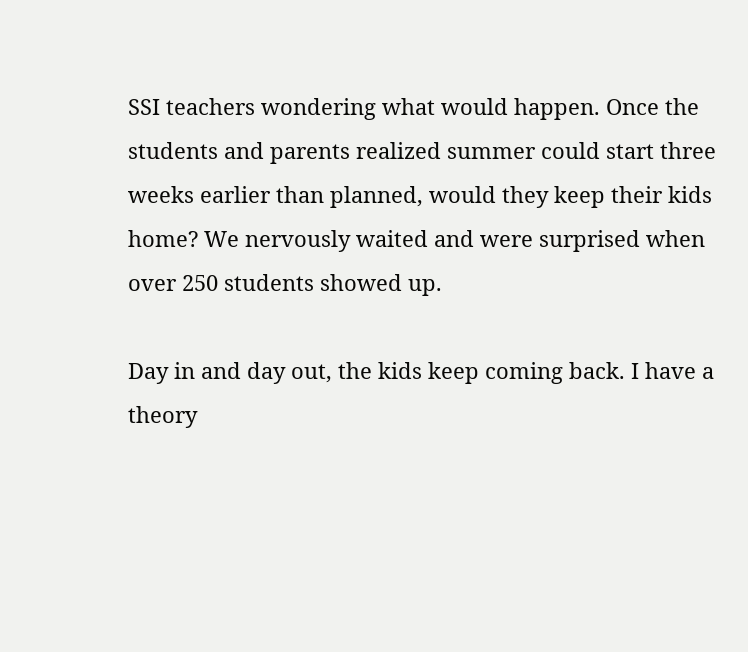SSI teachers wondering what would happen. Once the students and parents realized summer could start three weeks earlier than planned, would they keep their kids home? We nervously waited and were surprised when over 250 students showed up.

Day in and day out, the kids keep coming back. I have a theory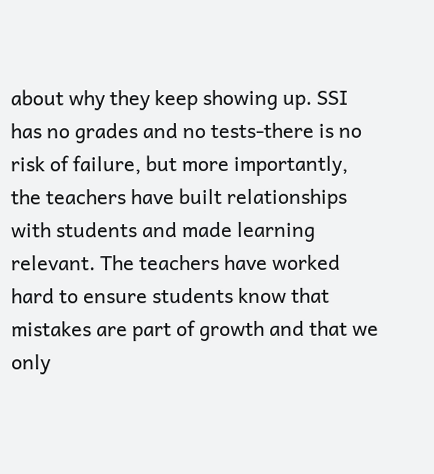about why they keep showing up. SSI has no grades and no tests-there is no risk of failure, but more importantly, the teachers have built relationships with students and made learning relevant. The teachers have worked hard to ensure students know that mistakes are part of growth and that we only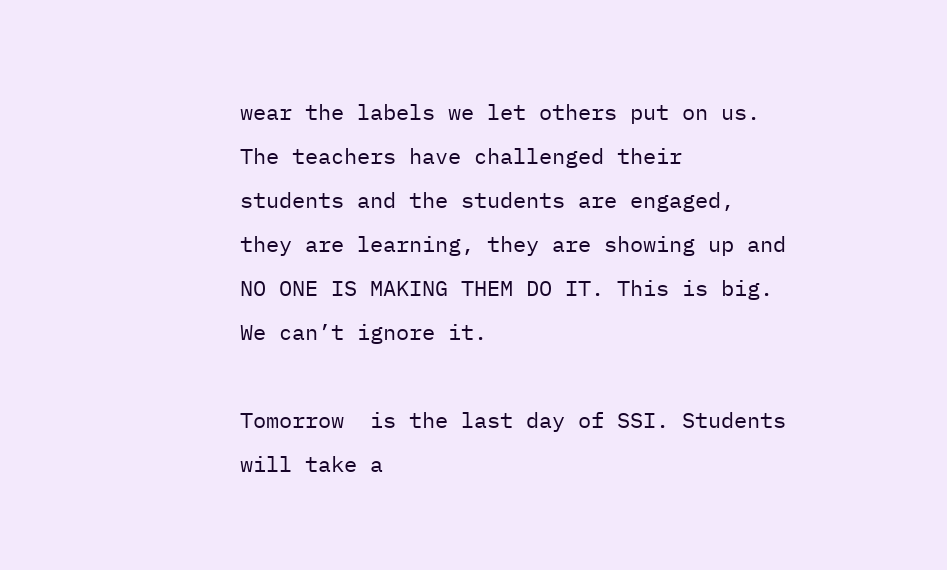wear the labels we let others put on us. The teachers have challenged their students and the students are engaged, they are learning, they are showing up and NO ONE IS MAKING THEM DO IT. This is big. We can’t ignore it.

Tomorrow  is the last day of SSI. Students will take a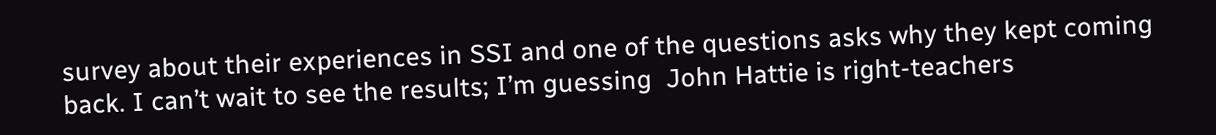survey about their experiences in SSI and one of the questions asks why they kept coming back. I can’t wait to see the results; I’m guessing  John Hattie is right-teachers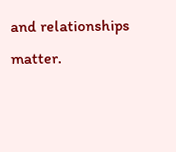and relationships matter.